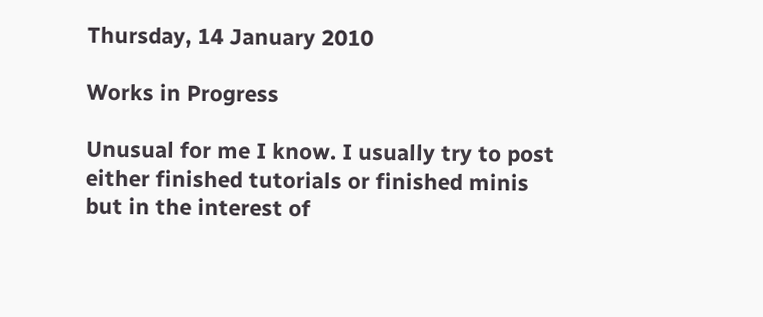Thursday, 14 January 2010

Works in Progress

Unusual for me I know. I usually try to post either finished tutorials or finished minis but in the interest of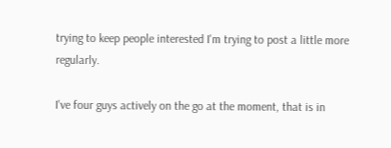trying to keep people interested I'm trying to post a little more regularly.

I've four guys actively on the go at the moment, that is in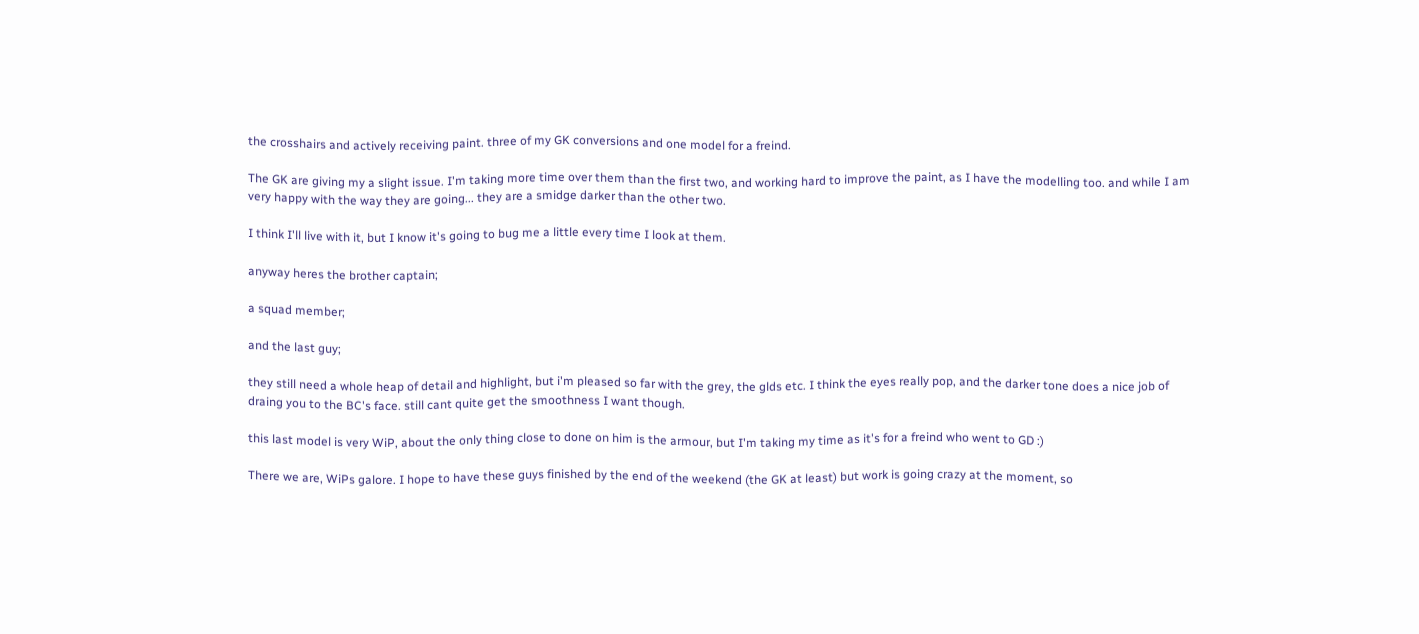the crosshairs and actively receiving paint. three of my GK conversions and one model for a freind.

The GK are giving my a slight issue. I'm taking more time over them than the first two, and working hard to improve the paint, as I have the modelling too. and while I am very happy with the way they are going... they are a smidge darker than the other two.

I think I'll live with it, but I know it's going to bug me a little every time I look at them.

anyway heres the brother captain;

a squad member;

and the last guy;

they still need a whole heap of detail and highlight, but i'm pleased so far with the grey, the glds etc. I think the eyes really pop, and the darker tone does a nice job of draing you to the BC's face. still cant quite get the smoothness I want though.

this last model is very WiP, about the only thing close to done on him is the armour, but I'm taking my time as it's for a freind who went to GD :)

There we are, WiPs galore. I hope to have these guys finished by the end of the weekend (the GK at least) but work is going crazy at the moment, so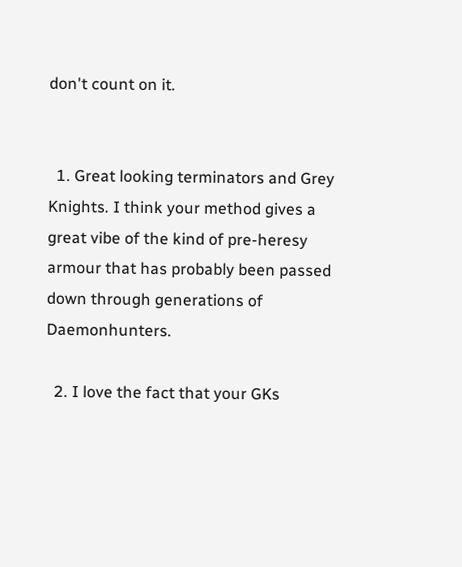don't count on it.


  1. Great looking terminators and Grey Knights. I think your method gives a great vibe of the kind of pre-heresy armour that has probably been passed down through generations of Daemonhunters.

  2. I love the fact that your GKs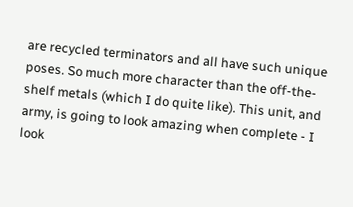are recycled terminators and all have such unique poses. So much more character than the off-the-shelf metals (which I do quite like). This unit, and army, is going to look amazing when complete - I look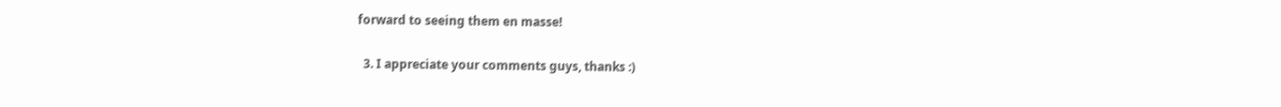forward to seeing them en masse!

  3. I appreciate your comments guys, thanks :)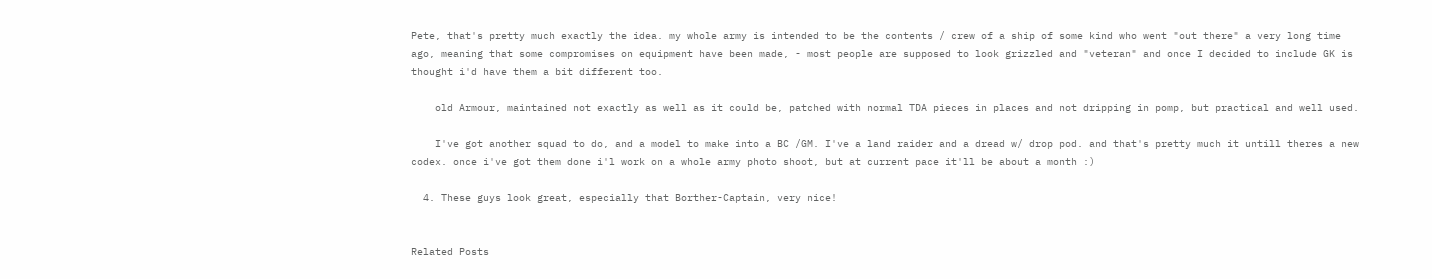Pete, that's pretty much exactly the idea. my whole army is intended to be the contents / crew of a ship of some kind who went "out there" a very long time ago, meaning that some compromises on equipment have been made, - most people are supposed to look grizzled and "veteran" and once I decided to include GK is thought i'd have them a bit different too.

    old Armour, maintained not exactly as well as it could be, patched with normal TDA pieces in places and not dripping in pomp, but practical and well used.

    I've got another squad to do, and a model to make into a BC /GM. I've a land raider and a dread w/ drop pod. and that's pretty much it untill theres a new codex. once i've got them done i'l work on a whole army photo shoot, but at current pace it'll be about a month :)

  4. These guys look great, especially that Borther-Captain, very nice!


Related Posts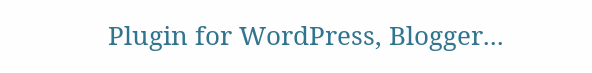Plugin for WordPress, Blogger...